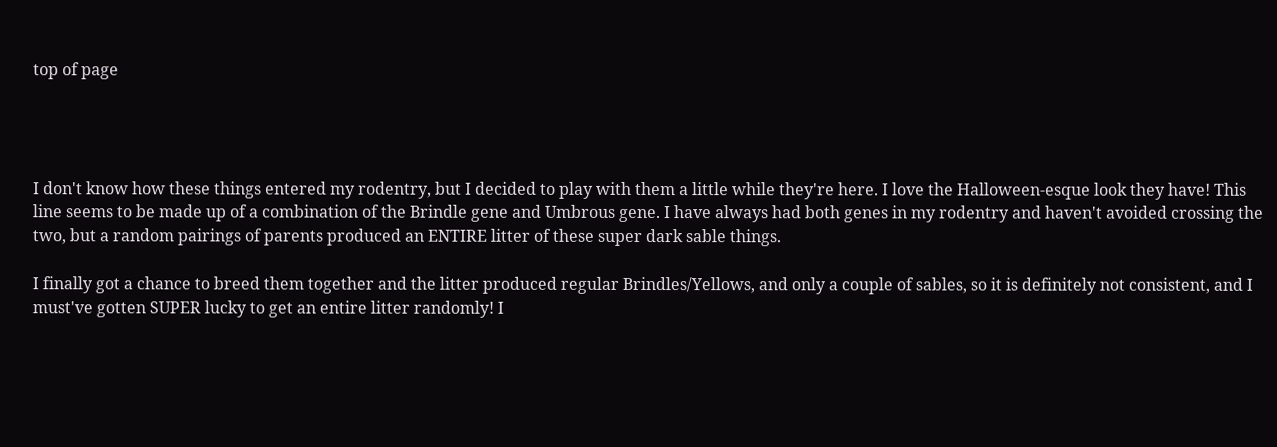top of page




I don't know how these things entered my rodentry, but I decided to play with them a little while they're here. I love the Halloween-esque look they have! This line seems to be made up of a combination of the Brindle gene and Umbrous gene. I have always had both genes in my rodentry and haven't avoided crossing the two, but a random pairings of parents produced an ENTIRE litter of these super dark sable things.

I finally got a chance to breed them together and the litter produced regular Brindles/Yellows, and only a couple of sables, so it is definitely not consistent, and I must've gotten SUPER lucky to get an entire litter randomly! I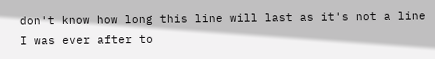don't know how long this line will last as it's not a line I was ever after to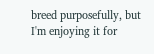breed purposefully, but I'm enjoying it for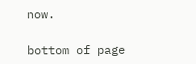now.

bottom of page